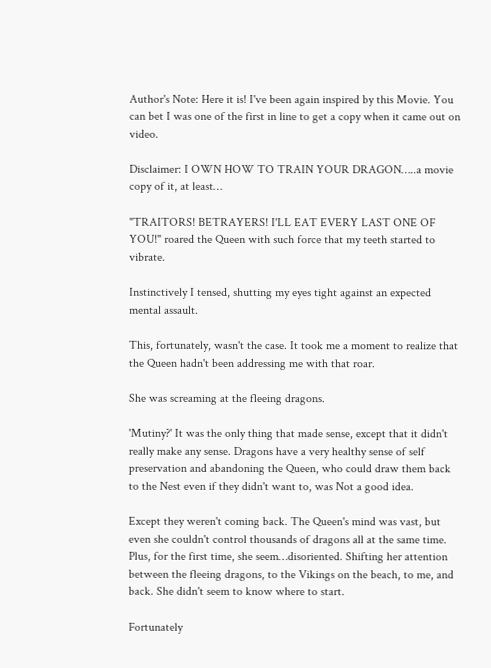Author's Note: Here it is! I've been again inspired by this Movie. You can bet I was one of the first in line to get a copy when it came out on video.

Disclaimer: I OWN HOW TO TRAIN YOUR DRAGON…..a movie copy of it, at least…

"TRAITORS! BETRAYERS! I'LL EAT EVERY LAST ONE OF YOU!" roared the Queen with such force that my teeth started to vibrate.

Instinctively I tensed, shutting my eyes tight against an expected mental assault.

This, fortunately, wasn't the case. It took me a moment to realize that the Queen hadn't been addressing me with that roar.

She was screaming at the fleeing dragons.

'Mutiny?' It was the only thing that made sense, except that it didn't really make any sense. Dragons have a very healthy sense of self preservation and abandoning the Queen, who could draw them back to the Nest even if they didn't want to, was Not a good idea.

Except they weren't coming back. The Queen's mind was vast, but even she couldn't control thousands of dragons all at the same time. Plus, for the first time, she seem…disoriented. Shifting her attention between the fleeing dragons, to the Vikings on the beach, to me, and back. She didn't seem to know where to start.

Fortunately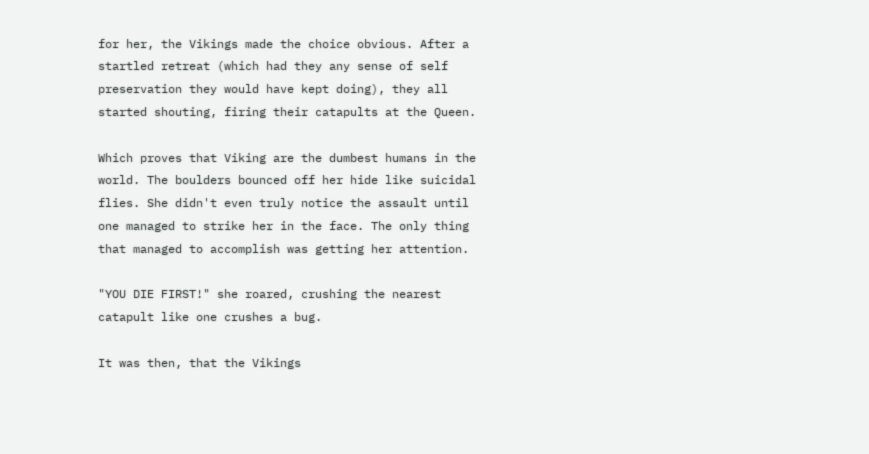for her, the Vikings made the choice obvious. After a startled retreat (which had they any sense of self preservation they would have kept doing), they all started shouting, firing their catapults at the Queen.

Which proves that Viking are the dumbest humans in the world. The boulders bounced off her hide like suicidal flies. She didn't even truly notice the assault until one managed to strike her in the face. The only thing that managed to accomplish was getting her attention.

"YOU DIE FIRST!" she roared, crushing the nearest catapult like one crushes a bug.

It was then, that the Vikings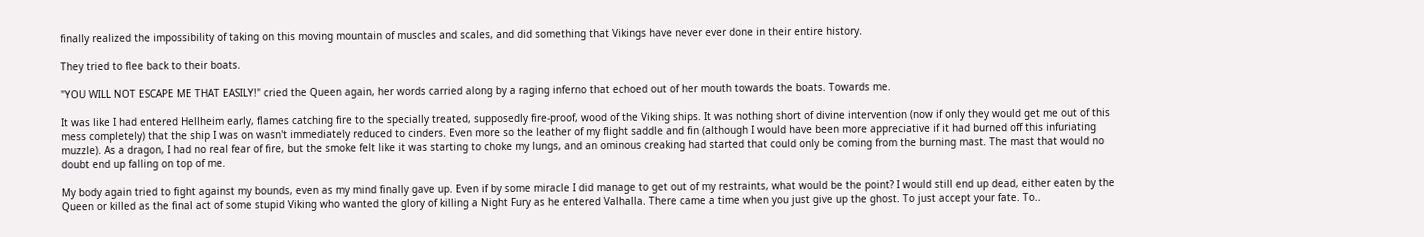finally realized the impossibility of taking on this moving mountain of muscles and scales, and did something that Vikings have never ever done in their entire history.

They tried to flee back to their boats.

"YOU WILL NOT ESCAPE ME THAT EASILY!" cried the Queen again, her words carried along by a raging inferno that echoed out of her mouth towards the boats. Towards me.

It was like I had entered Hellheim early, flames catching fire to the specially treated, supposedly fire-proof, wood of the Viking ships. It was nothing short of divine intervention (now if only they would get me out of this mess completely) that the ship I was on wasn't immediately reduced to cinders. Even more so the leather of my flight saddle and fin (although I would have been more appreciative if it had burned off this infuriating muzzle). As a dragon, I had no real fear of fire, but the smoke felt like it was starting to choke my lungs, and an ominous creaking had started that could only be coming from the burning mast. The mast that would no doubt end up falling on top of me.

My body again tried to fight against my bounds, even as my mind finally gave up. Even if by some miracle I did manage to get out of my restraints, what would be the point? I would still end up dead, either eaten by the Queen or killed as the final act of some stupid Viking who wanted the glory of killing a Night Fury as he entered Valhalla. There came a time when you just give up the ghost. To just accept your fate. To..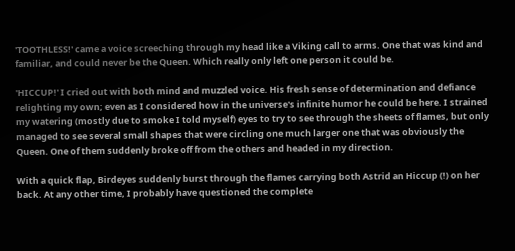'TOOTHLESS!' came a voice screeching through my head like a Viking call to arms. One that was kind and familiar, and could never be the Queen. Which really only left one person it could be.

'HICCUP!' I cried out with both mind and muzzled voice. His fresh sense of determination and defiance relighting my own; even as I considered how in the universe's infinite humor he could be here. I strained my watering (mostly due to smoke I told myself) eyes to try to see through the sheets of flames, but only managed to see several small shapes that were circling one much larger one that was obviously the Queen. One of them suddenly broke off from the others and headed in my direction.

With a quick flap, Birdeyes suddenly burst through the flames carrying both Astrid an Hiccup (!) on her back. At any other time, I probably have questioned the complete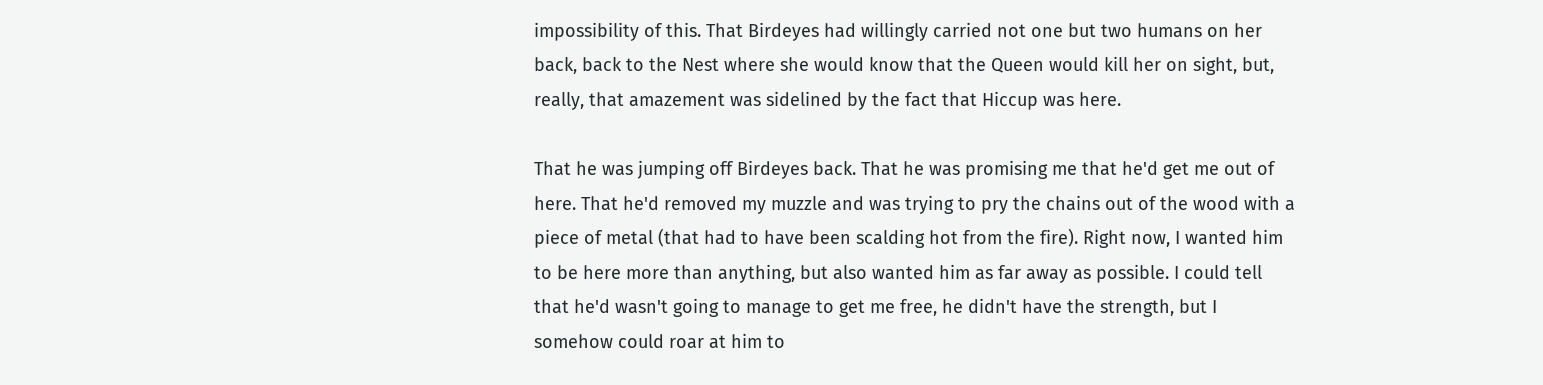impossibility of this. That Birdeyes had willingly carried not one but two humans on her back, back to the Nest where she would know that the Queen would kill her on sight, but, really, that amazement was sidelined by the fact that Hiccup was here.

That he was jumping off Birdeyes back. That he was promising me that he'd get me out of here. That he'd removed my muzzle and was trying to pry the chains out of the wood with a piece of metal (that had to have been scalding hot from the fire). Right now, I wanted him to be here more than anything, but also wanted him as far away as possible. I could tell that he'd wasn't going to manage to get me free, he didn't have the strength, but I somehow could roar at him to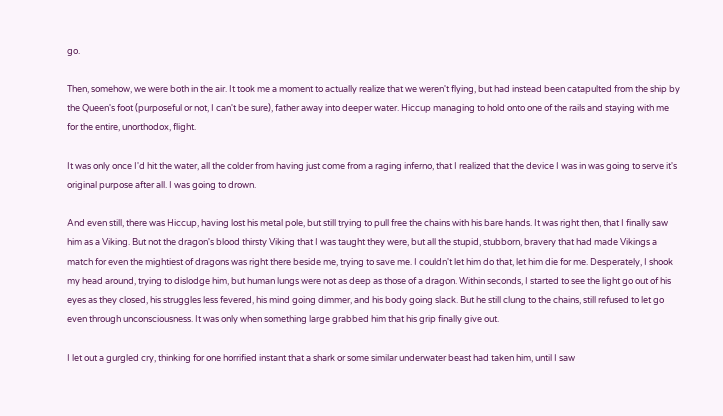go.

Then, somehow, we were both in the air. It took me a moment to actually realize that we weren't flying, but had instead been catapulted from the ship by the Queen's foot (purposeful or not, I can't be sure), father away into deeper water. Hiccup managing to hold onto one of the rails and staying with me for the entire, unorthodox, flight.

It was only once I'd hit the water, all the colder from having just come from a raging inferno, that I realized that the device I was in was going to serve it's original purpose after all. I was going to drown.

And even still, there was Hiccup, having lost his metal pole, but still trying to pull free the chains with his bare hands. It was right then, that I finally saw him as a Viking. But not the dragon's blood thirsty Viking that I was taught they were, but all the stupid, stubborn, bravery that had made Vikings a match for even the mightiest of dragons was right there beside me, trying to save me. I couldn't let him do that, let him die for me. Desperately, I shook my head around, trying to dislodge him, but human lungs were not as deep as those of a dragon. Within seconds, I started to see the light go out of his eyes as they closed, his struggles less fevered, his mind going dimmer, and his body going slack. But he still clung to the chains, still refused to let go even through unconsciousness. It was only when something large grabbed him that his grip finally give out.

I let out a gurgled cry, thinking for one horrified instant that a shark or some similar underwater beast had taken him, until I saw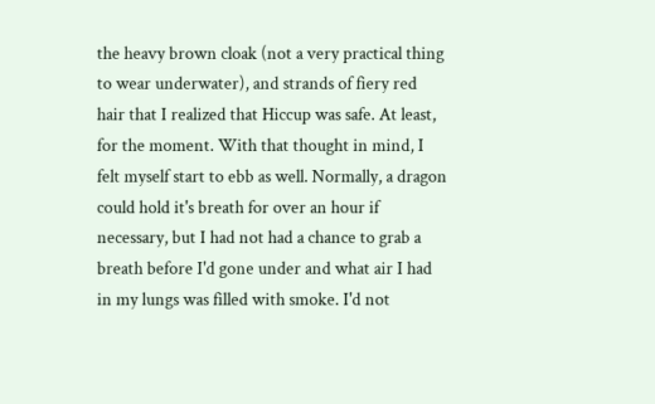the heavy brown cloak (not a very practical thing to wear underwater), and strands of fiery red hair that I realized that Hiccup was safe. At least, for the moment. With that thought in mind, I felt myself start to ebb as well. Normally, a dragon could hold it's breath for over an hour if necessary, but I had not had a chance to grab a breath before I'd gone under and what air I had in my lungs was filled with smoke. I'd not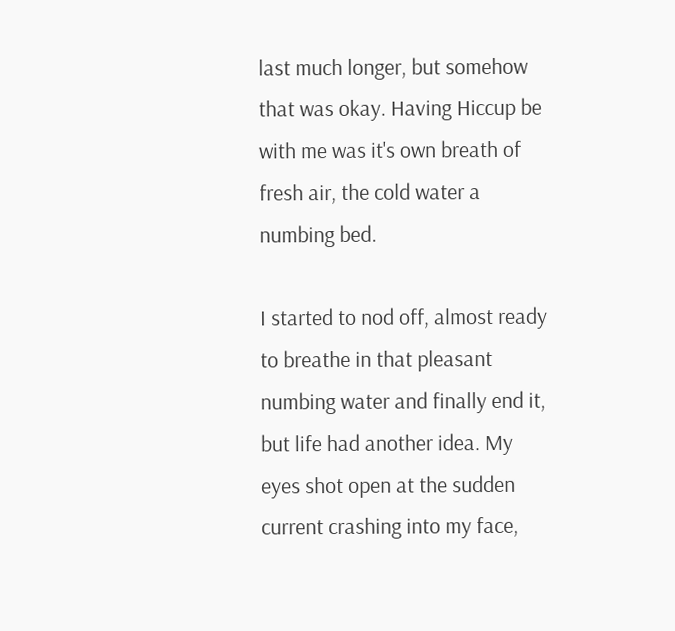last much longer, but somehow that was okay. Having Hiccup be with me was it's own breath of fresh air, the cold water a numbing bed.

I started to nod off, almost ready to breathe in that pleasant numbing water and finally end it, but life had another idea. My eyes shot open at the sudden current crashing into my face,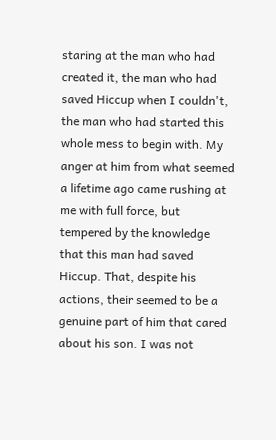staring at the man who had created it, the man who had saved Hiccup when I couldn't, the man who had started this whole mess to begin with. My anger at him from what seemed a lifetime ago came rushing at me with full force, but tempered by the knowledge that this man had saved Hiccup. That, despite his actions, their seemed to be a genuine part of him that cared about his son. I was not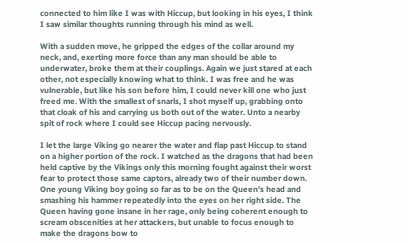connected to him like I was with Hiccup, but looking in his eyes, I think I saw similar thoughts running through his mind as well.

With a sudden move, he gripped the edges of the collar around my neck, and, exerting more force than any man should be able to underwater, broke them at their couplings. Again we just stared at each other, not especially knowing what to think. I was free and he was vulnerable, but like his son before him, I could never kill one who just freed me. With the smallest of snarls, I shot myself up, grabbing onto that cloak of his and carrying us both out of the water. Unto a nearby spit of rock where I could see Hiccup pacing nervously.

I let the large Viking go nearer the water and flap past Hiccup to stand on a higher portion of the rock. I watched as the dragons that had been held captive by the Vikings only this morning fought against their worst fear to protect those same captors, already two of their number down. One young Viking boy going so far as to be on the Queen's head and smashing his hammer repeatedly into the eyes on her right side. The Queen having gone insane in her rage, only being coherent enough to scream obscenities at her attackers, but unable to focus enough to make the dragons bow to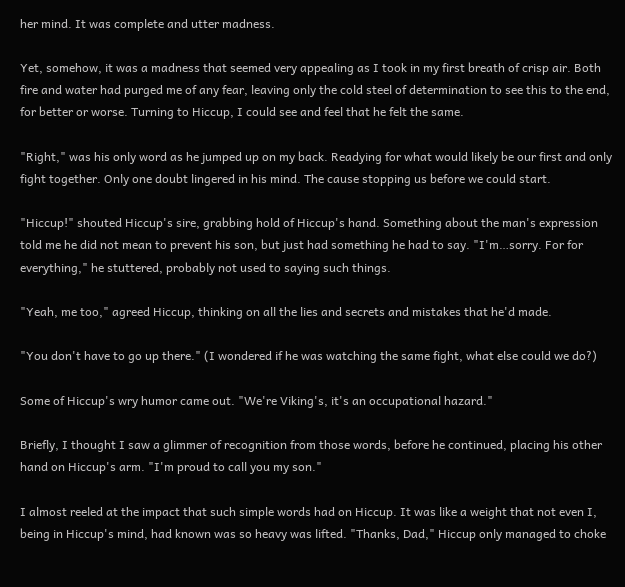her mind. It was complete and utter madness.

Yet, somehow, it was a madness that seemed very appealing as I took in my first breath of crisp air. Both fire and water had purged me of any fear, leaving only the cold steel of determination to see this to the end, for better or worse. Turning to Hiccup, I could see and feel that he felt the same.

"Right," was his only word as he jumped up on my back. Readying for what would likely be our first and only fight together. Only one doubt lingered in his mind. The cause stopping us before we could start.

"Hiccup!" shouted Hiccup's sire, grabbing hold of Hiccup's hand. Something about the man's expression told me he did not mean to prevent his son, but just had something he had to say. "I'm…sorry. For for everything," he stuttered, probably not used to saying such things.

"Yeah, me too," agreed Hiccup, thinking on all the lies and secrets and mistakes that he'd made.

"You don't have to go up there." (I wondered if he was watching the same fight, what else could we do?)

Some of Hiccup's wry humor came out. "We're Viking's, it's an occupational hazard."

Briefly, I thought I saw a glimmer of recognition from those words, before he continued, placing his other hand on Hiccup's arm. "I'm proud to call you my son."

I almost reeled at the impact that such simple words had on Hiccup. It was like a weight that not even I, being in Hiccup's mind, had known was so heavy was lifted. "Thanks, Dad," Hiccup only managed to choke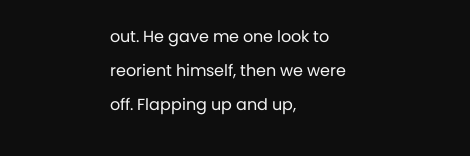out. He gave me one look to reorient himself, then we were off. Flapping up and up,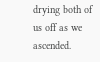drying both of us off as we ascended.